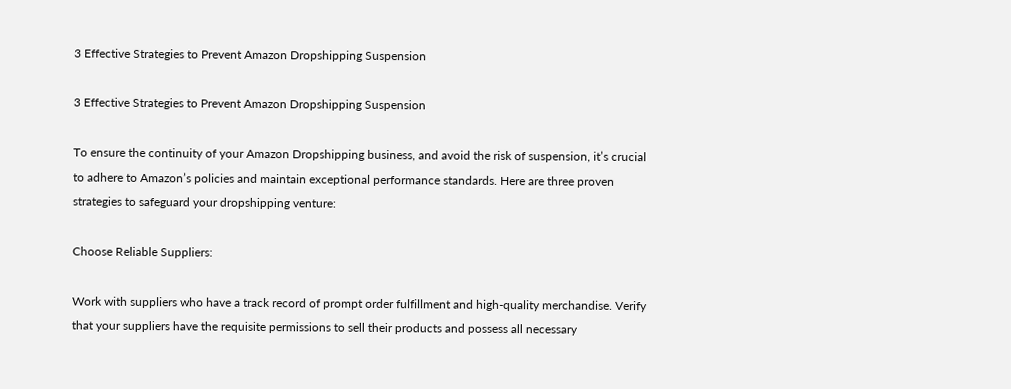3 Effective Strategies to Prevent Amazon Dropshipping Suspension

3 Effective Strategies to Prevent Amazon Dropshipping Suspension

To ensure the continuity of your Amazon Dropshipping business, and avoid the risk of suspension, it’s crucial to adhere to Amazon’s policies and maintain exceptional performance standards. Here are three proven strategies to safeguard your dropshipping venture:

Choose Reliable Suppliers:

Work with suppliers who have a track record of prompt order fulfillment and high-quality merchandise. Verify that your suppliers have the requisite permissions to sell their products and possess all necessary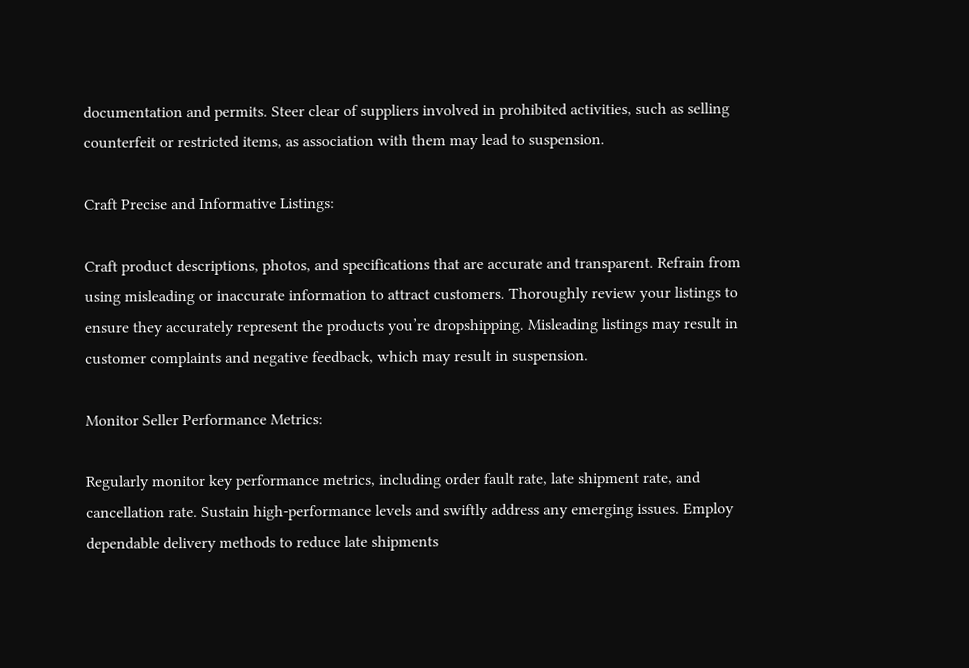documentation and permits. Steer clear of suppliers involved in prohibited activities, such as selling counterfeit or restricted items, as association with them may lead to suspension.

Craft Precise and Informative Listings:

Craft product descriptions, photos, and specifications that are accurate and transparent. Refrain from using misleading or inaccurate information to attract customers. Thoroughly review your listings to ensure they accurately represent the products you’re dropshipping. Misleading listings may result in customer complaints and negative feedback, which may result in suspension.

Monitor Seller Performance Metrics:

Regularly monitor key performance metrics, including order fault rate, late shipment rate, and cancellation rate. Sustain high-performance levels and swiftly address any emerging issues. Employ dependable delivery methods to reduce late shipments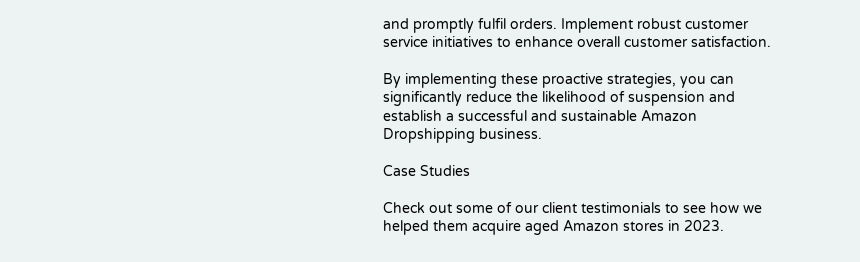and promptly fulfil orders. Implement robust customer service initiatives to enhance overall customer satisfaction.

By implementing these proactive strategies, you can significantly reduce the likelihood of suspension and establish a successful and sustainable Amazon Dropshipping business.

Case Studies

Check out some of our client testimonials to see how we helped them acquire aged Amazon stores in 2023.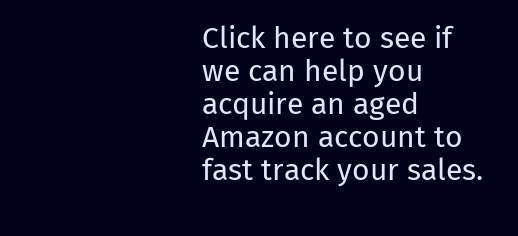Click here to see if we can help you acquire an aged Amazon account to fast track your sales.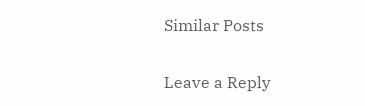Similar Posts

Leave a Reply